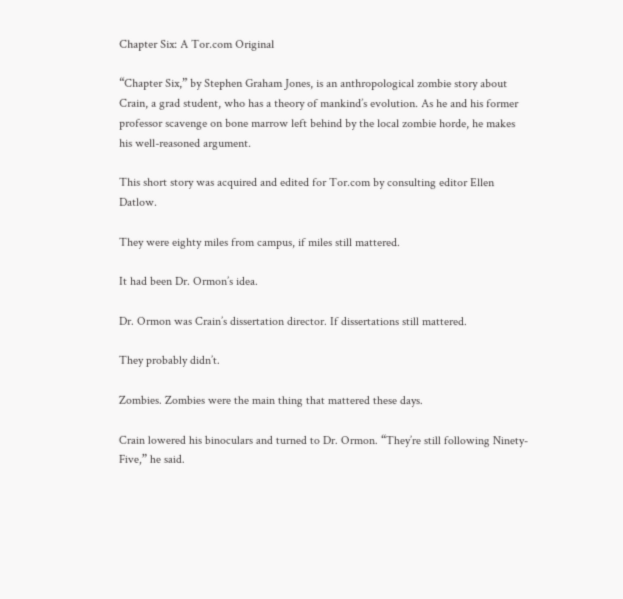Chapter Six: A Tor.com Original

“Chapter Six,” by Stephen Graham Jones, is an anthropological zombie story about Crain, a grad student, who has a theory of mankind’s evolution. As he and his former professor scavenge on bone marrow left behind by the local zombie horde, he makes his well-reasoned argument.

This short story was acquired and edited for Tor.com by consulting editor Ellen Datlow.

They were eighty miles from campus, if miles still mattered.

It had been Dr. Ormon’s idea.

Dr. Ormon was Crain’s dissertation director. If dissertations still mattered.

They probably didn’t.

Zombies. Zombies were the main thing that mattered these days.

Crain lowered his binoculars and turned to Dr. Ormon. “They’re still following Ninety-Five,” he said.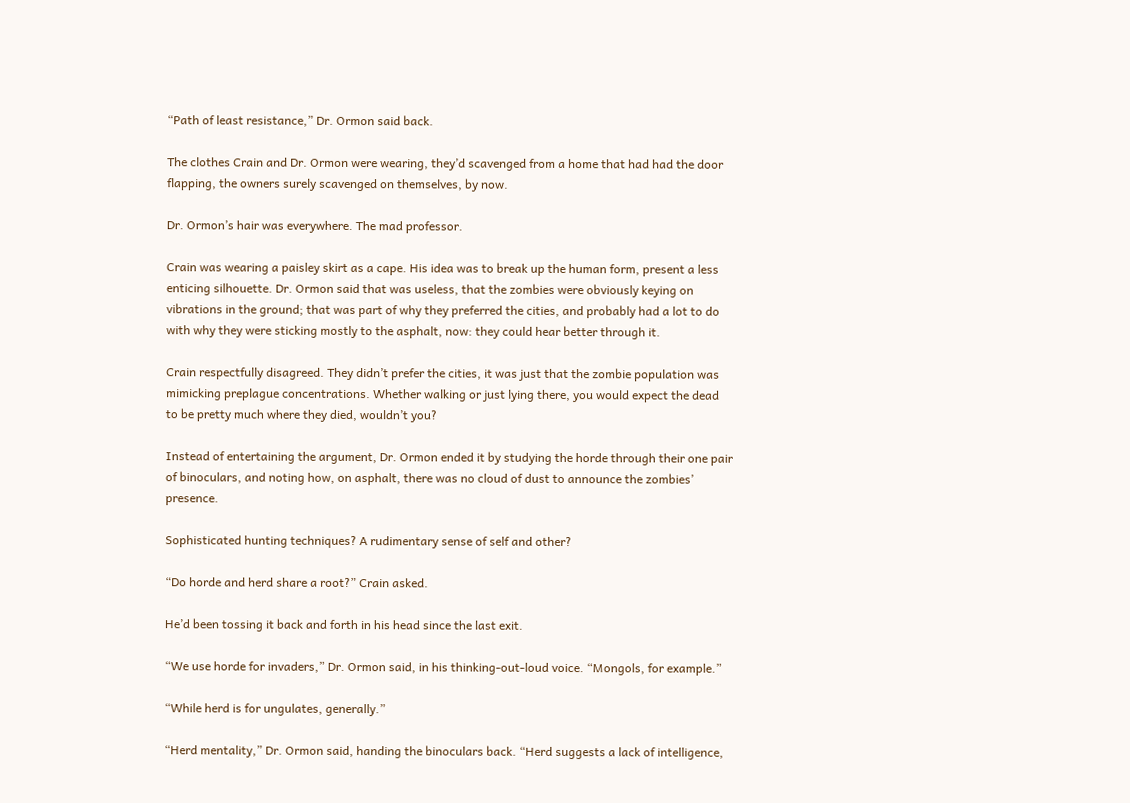“Path of least resistance,” Dr. Ormon said back.

The clothes Crain and Dr. Ormon were wearing, they’d scavenged from a home that had had the door flapping, the owners surely scavenged on themselves, by now.

Dr. Ormon’s hair was everywhere. The mad professor.

Crain was wearing a paisley skirt as a cape. His idea was to break up the human form, present a less enticing silhouette. Dr. Ormon said that was useless, that the zombies were obviously keying on vibrations in the ground; that was part of why they preferred the cities, and probably had a lot to do with why they were sticking mostly to the asphalt, now: they could hear better through it.

Crain respectfully disagreed. They didn’t prefer the cities, it was just that the zombie population was mimicking preplague concentrations. Whether walking or just lying there, you would expect the dead to be pretty much where they died, wouldn’t you?

Instead of entertaining the argument, Dr. Ormon ended it by studying the horde through their one pair of binoculars, and noting how, on asphalt, there was no cloud of dust to announce the zombies’ presence.

Sophisticated hunting techniques? A rudimentary sense of self and other?

“Do horde and herd share a root?” Crain asked.

He’d been tossing it back and forth in his head since the last exit.

“We use horde for invaders,” Dr. Ormon said, in his thinking-out-loud voice. “Mongols, for example.”

“While herd is for ungulates, generally.”

“Herd mentality,” Dr. Ormon said, handing the binoculars back. “Herd suggests a lack of intelligence,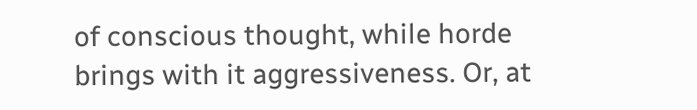of conscious thought, while horde brings with it aggressiveness. Or, at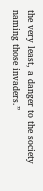the very least, a danger to the society naming those invaders.”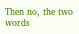Then no, the two words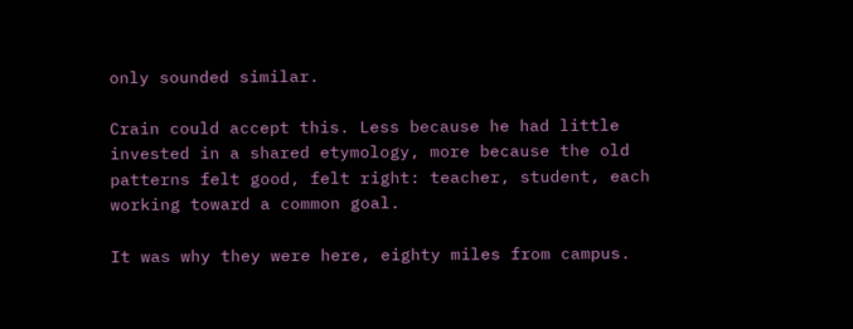only sounded similar.

Crain could accept this. Less because he had little invested in a shared etymology, more because the old patterns felt good, felt right: teacher, student, each working toward a common goal.

It was why they were here, eighty miles from campus.